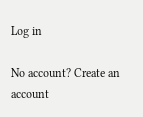Log in

No account? Create an account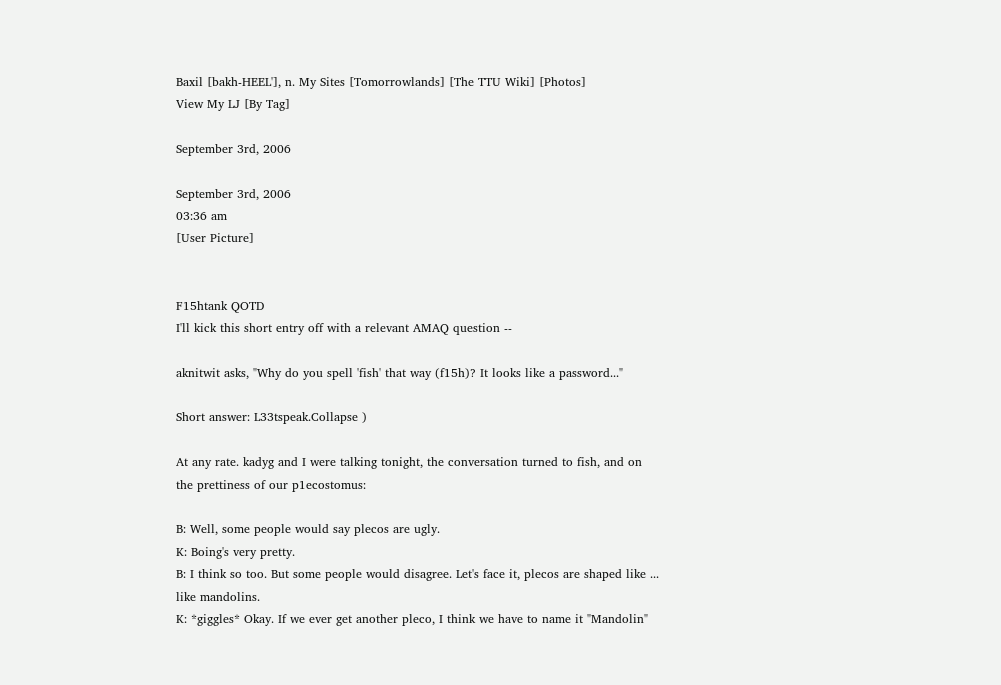Baxil [bakh-HEEL'], n. My Sites [Tomorrowlands] [The TTU Wiki] [Photos]
View My LJ [By Tag]

September 3rd, 2006

September 3rd, 2006
03:36 am
[User Picture]


F15htank QOTD
I'll kick this short entry off with a relevant AMAQ question --

aknitwit asks, "Why do you spell 'fish' that way (f15h)? It looks like a password..."

Short answer: L33tspeak.Collapse )

At any rate. kadyg and I were talking tonight, the conversation turned to fish, and on the prettiness of our p1ecostomus:

B: Well, some people would say plecos are ugly.
K: Boing's very pretty.
B: I think so too. But some people would disagree. Let's face it, plecos are shaped like ... like mandolins.
K: *giggles* Okay. If we ever get another pleco, I think we have to name it "Mandolin"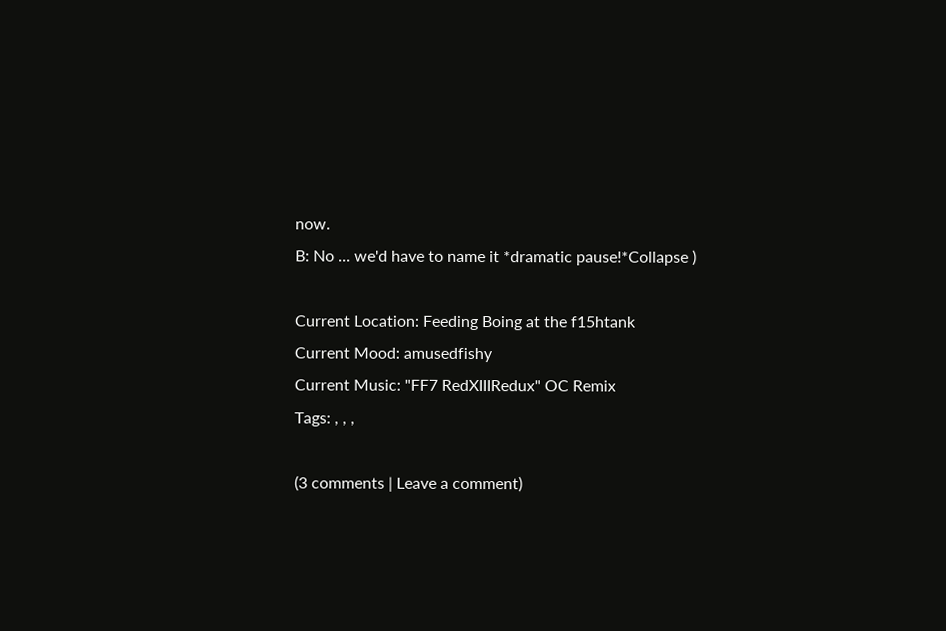now.
B: No ... we'd have to name it *dramatic pause!*Collapse )

Current Location: Feeding Boing at the f15htank
Current Mood: amusedfishy
Current Music: "FF7 RedXIIIRedux" OC Remix
Tags: , , ,

(3 comments | Leave a comment)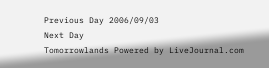Previous Day 2006/09/03
Next Day
Tomorrowlands Powered by LiveJournal.com